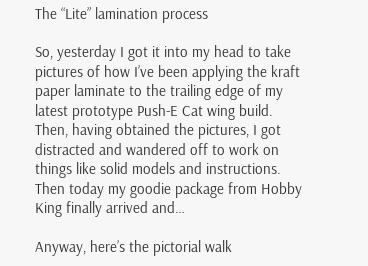The “Lite” lamination process

So, yesterday I got it into my head to take pictures of how I’ve been applying the kraft paper laminate to the trailing edge of my latest prototype Push-E Cat wing build.  Then, having obtained the pictures, I got distracted and wandered off to work on things like solid models and instructions.  Then today my goodie package from Hobby King finally arrived and…

Anyway, here’s the pictorial walk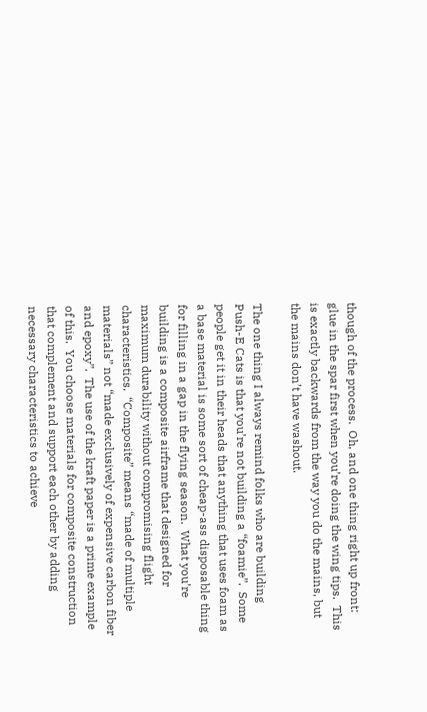though of the process.  Oh, and one thing right up front: glue in the spar first when you’re doing the wing tips.  This is exactly backwards from the way you do the mains, but the mains don’t have washout.

The one thing I always remind folks who are building Push-E Cats is that you’re not building a “foamie”.  Some people get it in their heads that anything that uses foam as a base material is some sort of cheap-ass disposable thing for filling in a gap in the flying season.  What you’re building is a composite airframe that designed for maximum durability without compromising flight characteristics.  “Composite” means “made of multiple materials” not “made exclusively of expensive carbon fiber and epoxy”.  The use of the kraft paper is a prime example of this.  You choose materials for composite construction that complement and support each other by adding necessary characteristics to achieve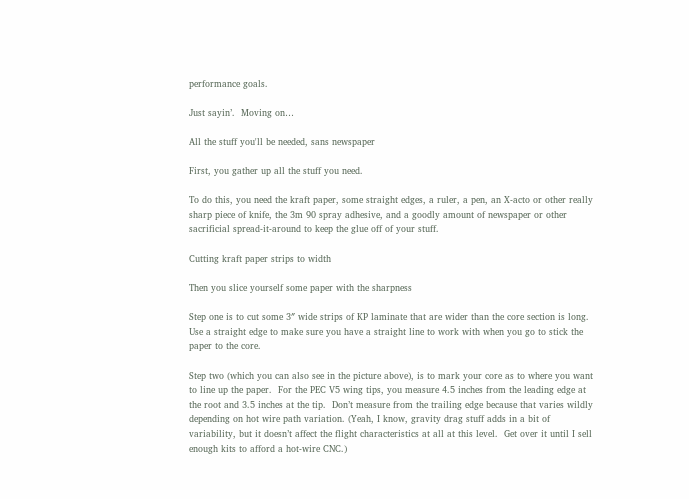performance goals.

Just sayin’.  Moving on…

All the stuff you'll be needed, sans newspaper

First, you gather up all the stuff you need.

To do this, you need the kraft paper, some straight edges, a ruler, a pen, an X-acto or other really sharp piece of knife, the 3m 90 spray adhesive, and a goodly amount of newspaper or other sacrificial spread-it-around to keep the glue off of your stuff.

Cutting kraft paper strips to width

Then you slice yourself some paper with the sharpness

Step one is to cut some 3″ wide strips of KP laminate that are wider than the core section is long.  Use a straight edge to make sure you have a straight line to work with when you go to stick the paper to the core.

Step two (which you can also see in the picture above), is to mark your core as to where you want to line up the paper.  For the PEC V5 wing tips, you measure 4.5 inches from the leading edge at the root and 3.5 inches at the tip.  Don’t measure from the trailing edge because that varies wildly depending on hot wire path variation. (Yeah, I know, gravity drag stuff adds in a bit of variability, but it doesn’t affect the flight characteristics at all at this level.  Get over it until I sell enough kits to afford a hot-wire CNC.)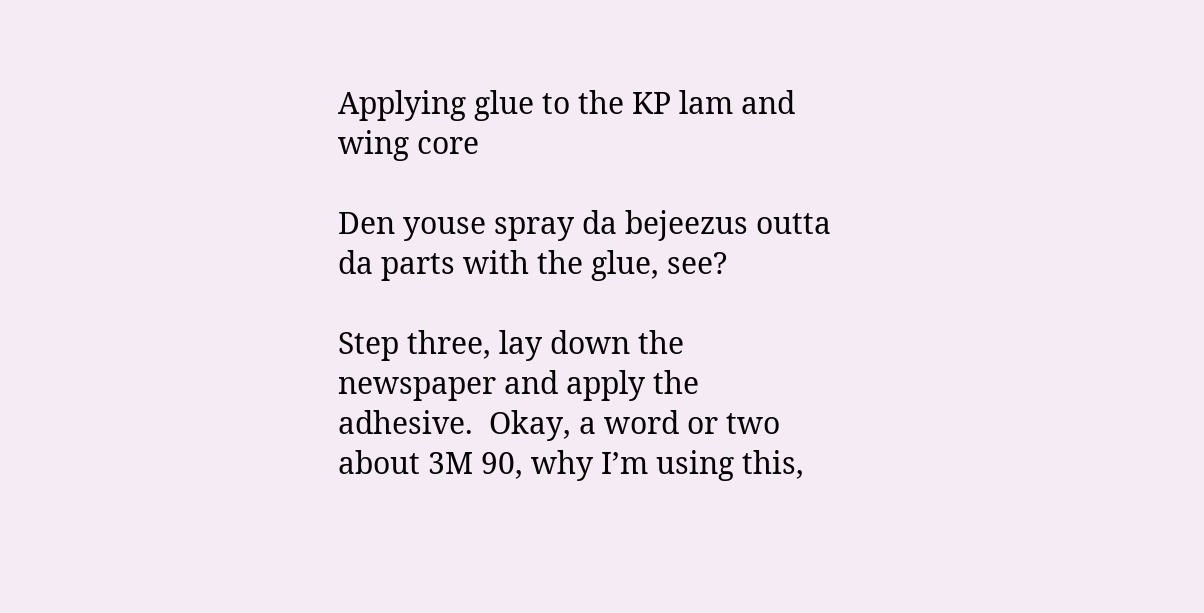Applying glue to the KP lam and wing core

Den youse spray da bejeezus outta da parts with the glue, see?

Step three, lay down the newspaper and apply the adhesive.  Okay, a word or two about 3M 90, why I’m using this,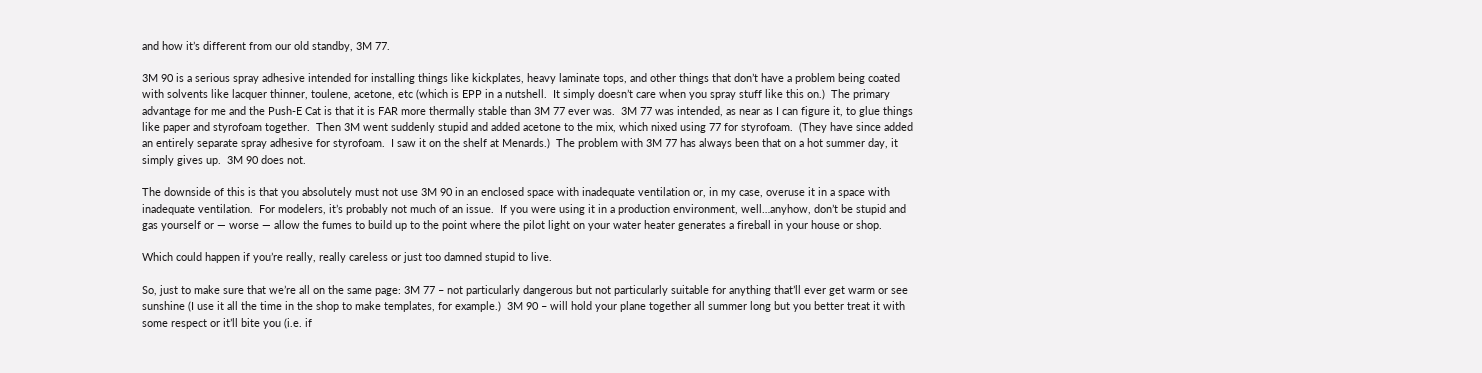and how it’s different from our old standby, 3M 77.

3M 90 is a serious spray adhesive intended for installing things like kickplates, heavy laminate tops, and other things that don’t have a problem being coated with solvents like lacquer thinner, toulene, acetone, etc (which is EPP in a nutshell.  It simply doesn’t care when you spray stuff like this on.)  The primary advantage for me and the Push-E Cat is that it is FAR more thermally stable than 3M 77 ever was.  3M 77 was intended, as near as I can figure it, to glue things like paper and styrofoam together.  Then 3M went suddenly stupid and added acetone to the mix, which nixed using 77 for styrofoam.  (They have since added an entirely separate spray adhesive for styrofoam.  I saw it on the shelf at Menards.)  The problem with 3M 77 has always been that on a hot summer day, it simply gives up.  3M 90 does not.

The downside of this is that you absolutely must not use 3M 90 in an enclosed space with inadequate ventilation or, in my case, overuse it in a space with inadequate ventilation.  For modelers, it’s probably not much of an issue.  If you were using it in a production environment, well…anyhow, don’t be stupid and gas yourself or — worse — allow the fumes to build up to the point where the pilot light on your water heater generates a fireball in your house or shop.

Which could happen if you’re really, really careless or just too damned stupid to live.

So, just to make sure that we’re all on the same page: 3M 77 – not particularly dangerous but not particularly suitable for anything that’ll ever get warm or see sunshine (I use it all the time in the shop to make templates, for example.)  3M 90 – will hold your plane together all summer long but you better treat it with some respect or it’ll bite you (i.e. if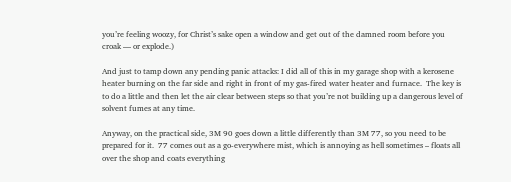you’re feeling woozy, for Christ’s sake open a window and get out of the damned room before you croak — or explode.)

And just to tamp down any pending panic attacks: I did all of this in my garage shop with a kerosene heater burning on the far side and right in front of my gas-fired water heater and furnace.  The key is to do a little and then let the air clear between steps so that you’re not building up a dangerous level of solvent fumes at any time.

Anyway, on the practical side, 3M 90 goes down a little differently than 3M 77, so you need to be prepared for it.  77 comes out as a go-everywhere mist, which is annoying as hell sometimes – floats all over the shop and coats everything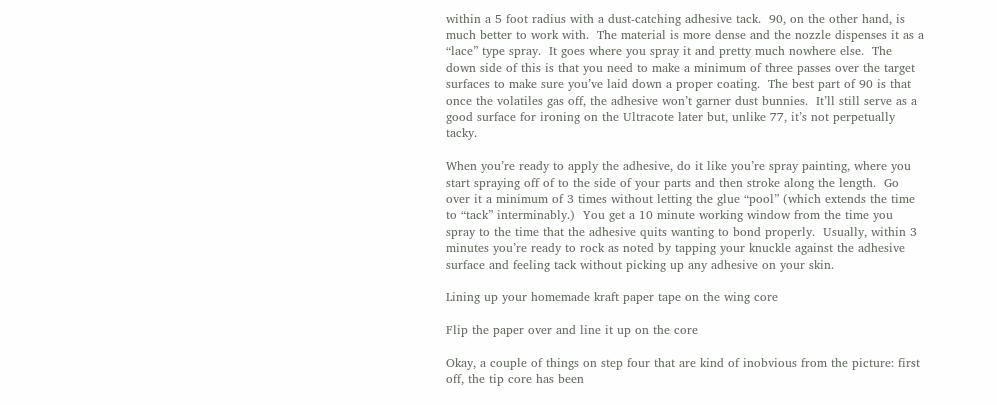within a 5 foot radius with a dust-catching adhesive tack.  90, on the other hand, is much better to work with.  The material is more dense and the nozzle dispenses it as a “lace” type spray.  It goes where you spray it and pretty much nowhere else.  The down side of this is that you need to make a minimum of three passes over the target surfaces to make sure you’ve laid down a proper coating.  The best part of 90 is that once the volatiles gas off, the adhesive won’t garner dust bunnies.  It’ll still serve as a good surface for ironing on the Ultracote later but, unlike 77, it’s not perpetually tacky.

When you’re ready to apply the adhesive, do it like you’re spray painting, where you start spraying off of to the side of your parts and then stroke along the length.  Go over it a minimum of 3 times without letting the glue “pool” (which extends the time to “tack” interminably.)  You get a 10 minute working window from the time you spray to the time that the adhesive quits wanting to bond properly.  Usually, within 3 minutes you’re ready to rock as noted by tapping your knuckle against the adhesive surface and feeling tack without picking up any adhesive on your skin.

Lining up your homemade kraft paper tape on the wing core

Flip the paper over and line it up on the core

Okay, a couple of things on step four that are kind of inobvious from the picture: first off, the tip core has been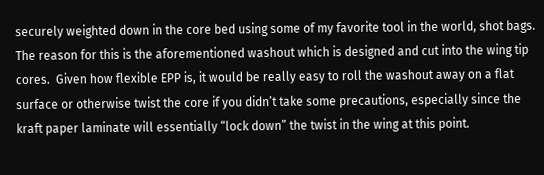securely weighted down in the core bed using some of my favorite tool in the world, shot bags.  The reason for this is the aforementioned washout which is designed and cut into the wing tip cores.  Given how flexible EPP is, it would be really easy to roll the washout away on a flat surface or otherwise twist the core if you didn’t take some precautions, especially since the kraft paper laminate will essentially “lock down” the twist in the wing at this point.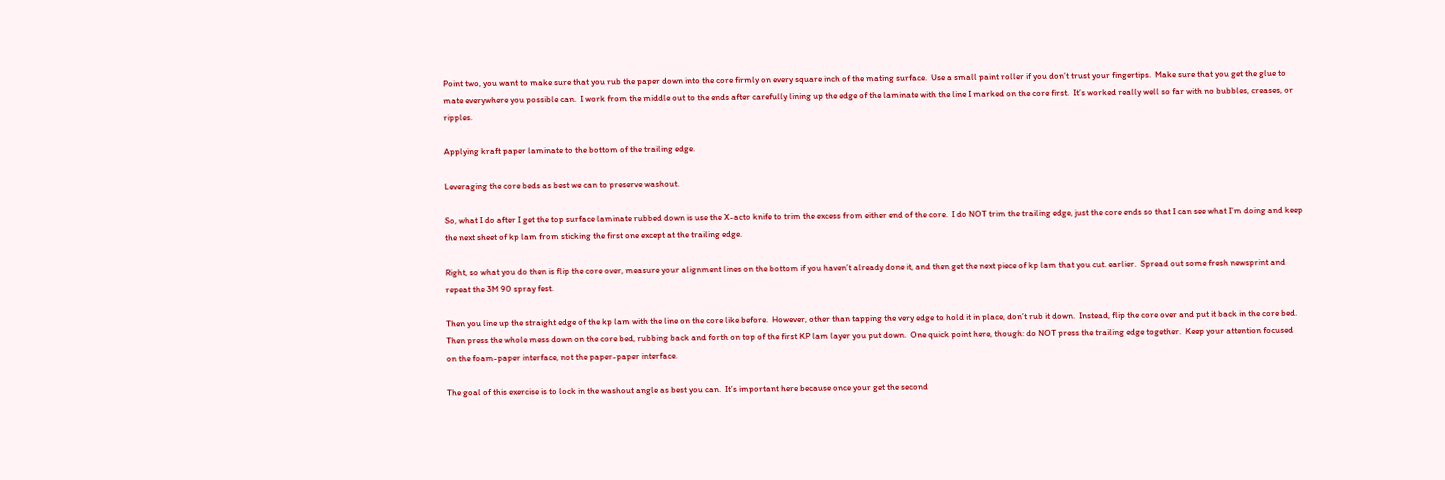Point two, you want to make sure that you rub the paper down into the core firmly on every square inch of the mating surface.  Use a small paint roller if you don’t trust your fingertips.  Make sure that you get the glue to mate everywhere you possible can.  I work from the middle out to the ends after carefully lining up the edge of the laminate with the line I marked on the core first.  It’s worked really well so far with no bubbles, creases, or ripples.

Applying kraft paper laminate to the bottom of the trailing edge.

Leveraging the core beds as best we can to preserve washout.

So, what I do after I get the top surface laminate rubbed down is use the X-acto knife to trim the excess from either end of the core.  I do NOT trim the trailing edge, just the core ends so that I can see what I’m doing and keep the next sheet of kp lam from sticking the first one except at the trailing edge.

Right, so what you do then is flip the core over, measure your alignment lines on the bottom if you haven’t already done it, and then get the next piece of kp lam that you cut. earlier.  Spread out some fresh newsprint and repeat the 3M 90 spray fest.

Then you line up the straight edge of the kp lam with the line on the core like before.  However, other than tapping the very edge to hold it in place, don’t rub it down.  Instead, flip the core over and put it back in the core bed.  Then press the whole mess down on the core bed, rubbing back and forth on top of the first KP lam layer you put down.  One quick point here, though: do NOT press the trailing edge together.  Keep your attention focused on the foam-paper interface, not the paper-paper interface.

The goal of this exercise is to lock in the washout angle as best you can.  It’s important here because once your get the second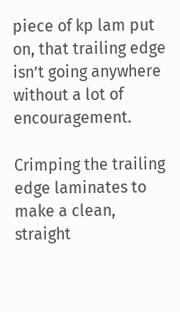piece of kp lam put on, that trailing edge isn’t going anywhere without a lot of encouragement.

Crimping the trailing edge laminates to make a clean, straight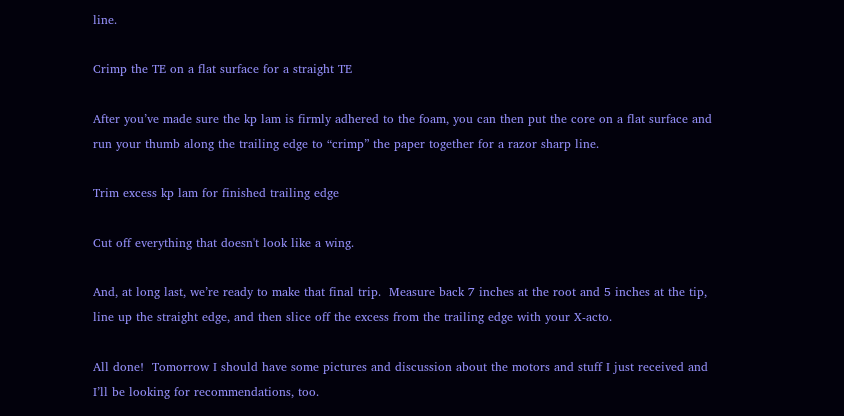line.

Crimp the TE on a flat surface for a straight TE

After you’ve made sure the kp lam is firmly adhered to the foam, you can then put the core on a flat surface and run your thumb along the trailing edge to “crimp” the paper together for a razor sharp line.

Trim excess kp lam for finished trailing edge

Cut off everything that doesn't look like a wing.

And, at long last, we’re ready to make that final trip.  Measure back 7 inches at the root and 5 inches at the tip, line up the straight edge, and then slice off the excess from the trailing edge with your X-acto.

All done!  Tomorrow I should have some pictures and discussion about the motors and stuff I just received and I’ll be looking for recommendations, too.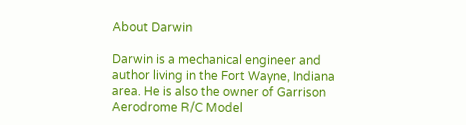About Darwin

Darwin is a mechanical engineer and author living in the Fort Wayne, Indiana area. He is also the owner of Garrison Aerodrome R/C Model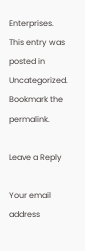Enterprises.
This entry was posted in Uncategorized. Bookmark the permalink.

Leave a Reply

Your email address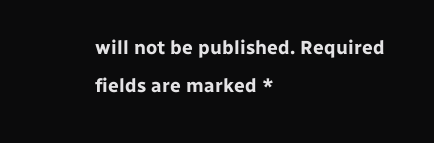will not be published. Required fields are marked *